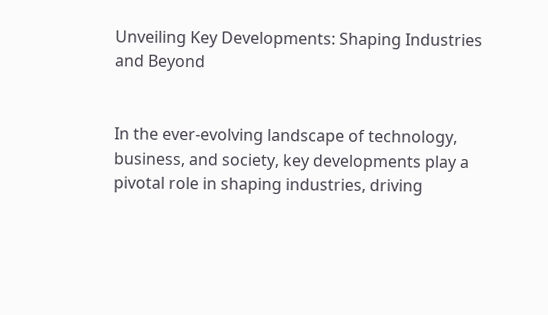Unveiling Key Developments: Shaping Industries and Beyond


In the ever-evolving landscape of technology, business, and society, key developments play a pivotal role in shaping industries, driving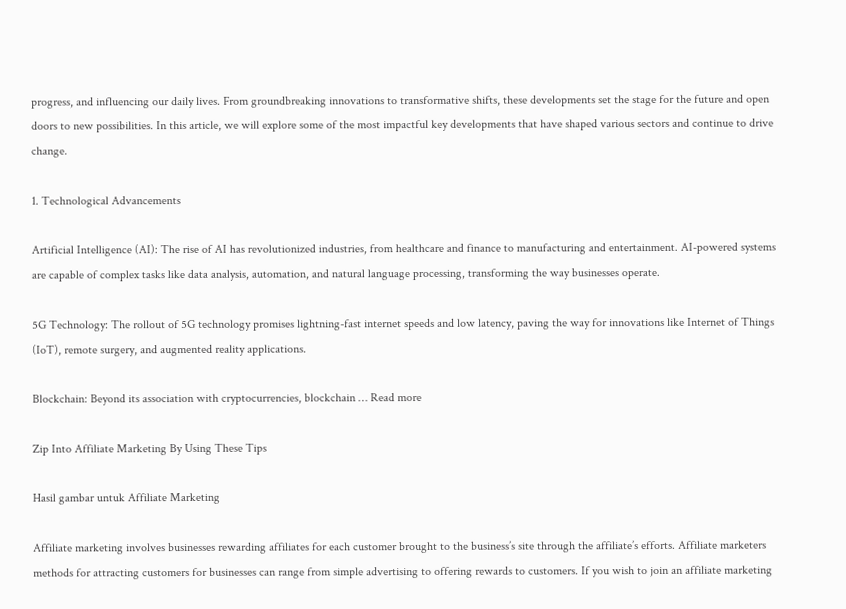progress, and influencing our daily lives. From groundbreaking innovations to transformative shifts, these developments set the stage for the future and open doors to new possibilities. In this article, we will explore some of the most impactful key developments that have shaped various sectors and continue to drive change.

1. Technological Advancements

Artificial Intelligence (AI): The rise of AI has revolutionized industries, from healthcare and finance to manufacturing and entertainment. AI-powered systems are capable of complex tasks like data analysis, automation, and natural language processing, transforming the way businesses operate.

5G Technology: The rollout of 5G technology promises lightning-fast internet speeds and low latency, paving the way for innovations like Internet of Things (IoT), remote surgery, and augmented reality applications.

Blockchain: Beyond its association with cryptocurrencies, blockchain … Read more

Zip Into Affiliate Marketing By Using These Tips

Hasil gambar untuk Affiliate Marketing

Affiliate marketing involves businesses rewarding affiliates for each customer brought to the business’s site through the affiliate’s efforts. Affiliate marketers methods for attracting customers for businesses can range from simple advertising to offering rewards to customers. If you wish to join an affiliate marketing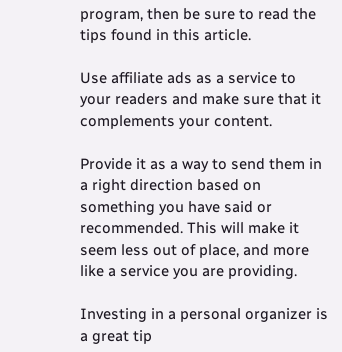program, then be sure to read the tips found in this article.

Use affiliate ads as a service to your readers and make sure that it complements your content.

Provide it as a way to send them in a right direction based on something you have said or recommended. This will make it seem less out of place, and more like a service you are providing.

Investing in a personal organizer is a great tip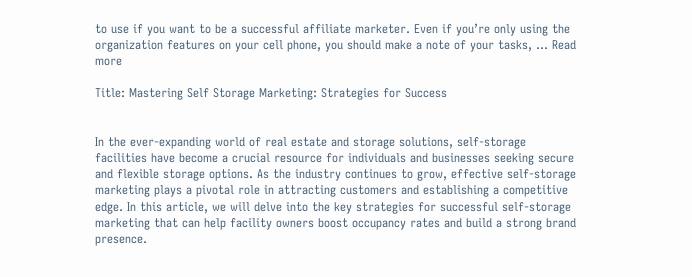to use if you want to be a successful affiliate marketer. Even if you’re only using the organization features on your cell phone, you should make a note of your tasks, … Read more

Title: Mastering Self Storage Marketing: Strategies for Success


In the ever-expanding world of real estate and storage solutions, self-storage facilities have become a crucial resource for individuals and businesses seeking secure and flexible storage options. As the industry continues to grow, effective self-storage marketing plays a pivotal role in attracting customers and establishing a competitive edge. In this article, we will delve into the key strategies for successful self-storage marketing that can help facility owners boost occupancy rates and build a strong brand presence.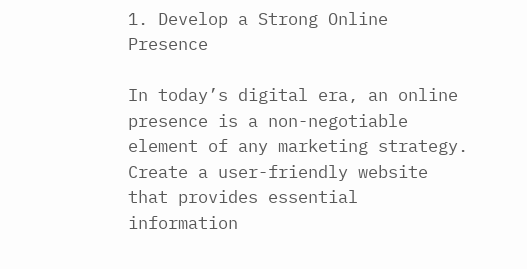1. Develop a Strong Online Presence

In today’s digital era, an online presence is a non-negotiable element of any marketing strategy. Create a user-friendly website that provides essential information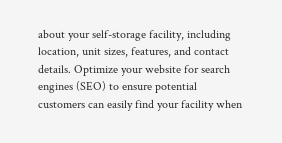about your self-storage facility, including location, unit sizes, features, and contact details. Optimize your website for search engines (SEO) to ensure potential customers can easily find your facility when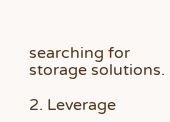searching for storage solutions.

2. Leverage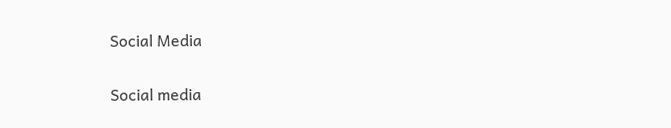Social Media

Social media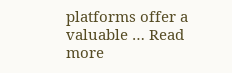platforms offer a valuable … Read more